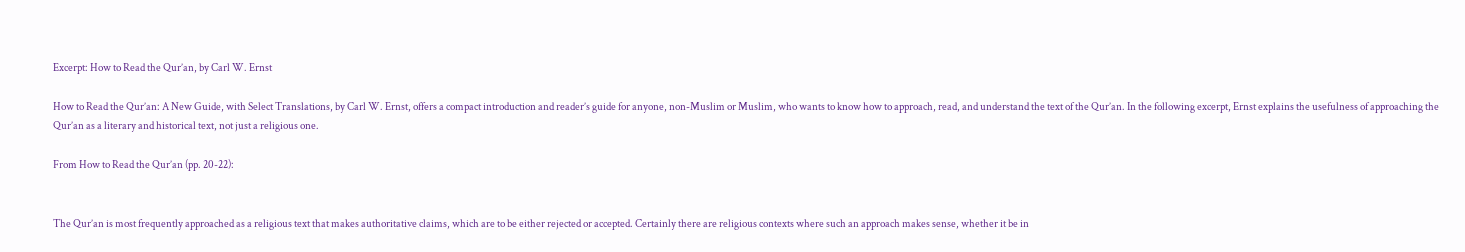Excerpt: How to Read the Qur’an, by Carl W. Ernst

How to Read the Qur’an: A New Guide, with Select Translations, by Carl W. Ernst, offers a compact introduction and reader’s guide for anyone, non-Muslim or Muslim, who wants to know how to approach, read, and understand the text of the Qur’an. In the following excerpt, Ernst explains the usefulness of approaching the Qur’an as a literary and historical text, not just a religious one.

From How to Read the Qur’an (pp. 20-22):


The Qur’an is most frequently approached as a religious text that makes authoritative claims, which are to be either rejected or accepted. Certainly there are religious contexts where such an approach makes sense, whether it be in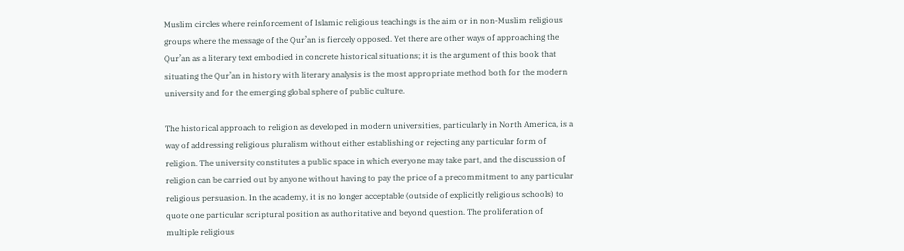Muslim circles where reinforcement of Islamic religious teachings is the aim or in non-Muslim religious groups where the message of the Qur’an is fiercely opposed. Yet there are other ways of approaching the Qur’an as a literary text embodied in concrete historical situations; it is the argument of this book that situating the Qur’an in history with literary analysis is the most appropriate method both for the modern university and for the emerging global sphere of public culture.

The historical approach to religion as developed in modern universities, particularly in North America, is a way of addressing religious pluralism without either establishing or rejecting any particular form of religion. The university constitutes a public space in which everyone may take part, and the discussion of religion can be carried out by anyone without having to pay the price of a precommitment to any particular religious persuasion. In the academy, it is no longer acceptable (outside of explicitly religious schools) to quote one particular scriptural position as authoritative and beyond question. The proliferation of multiple religious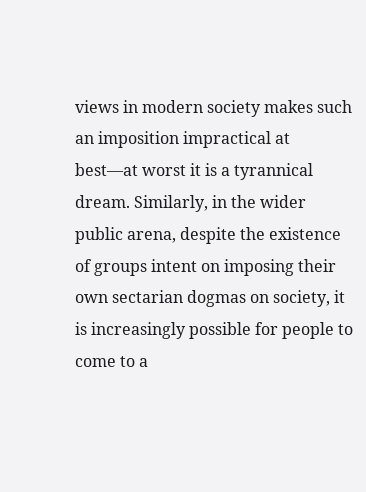views in modern society makes such an imposition impractical at best—at worst it is a tyrannical dream. Similarly, in the wider public arena, despite the existence of groups intent on imposing their own sectarian dogmas on society, it is increasingly possible for people to come to a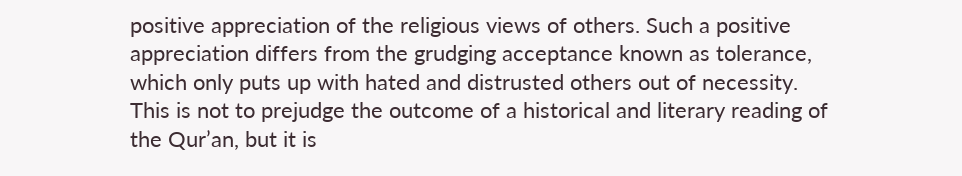positive appreciation of the religious views of others. Such a positive appreciation differs from the grudging acceptance known as tolerance, which only puts up with hated and distrusted others out of necessity. This is not to prejudge the outcome of a historical and literary reading of the Qur’an, but it is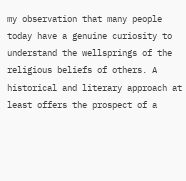my observation that many people today have a genuine curiosity to understand the wellsprings of the religious beliefs of others. A historical and literary approach at least offers the prospect of a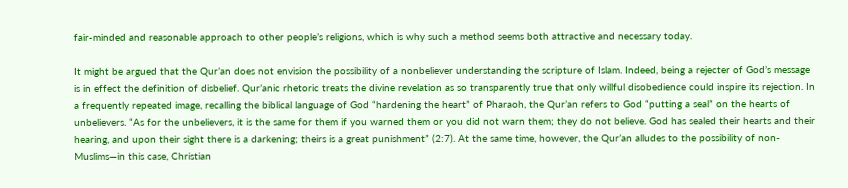fair-minded and reasonable approach to other people’s religions, which is why such a method seems both attractive and necessary today.

It might be argued that the Qur’an does not envision the possibility of a nonbeliever understanding the scripture of Islam. Indeed, being a rejecter of God’s message is in effect the definition of disbelief. Qur’anic rhetoric treats the divine revelation as so transparently true that only willful disobedience could inspire its rejection. In a frequently repeated image, recalling the biblical language of God “hardening the heart” of Pharaoh, the Qur’an refers to God “putting a seal” on the hearts of unbelievers. “As for the unbelievers, it is the same for them if you warned them or you did not warn them; they do not believe. God has sealed their hearts and their hearing, and upon their sight there is a darkening; theirs is a great punishment” (2:7). At the same time, however, the Qur’an alludes to the possibility of non-Muslims—in this case, Christian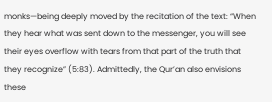monks—being deeply moved by the recitation of the text: “When they hear what was sent down to the messenger, you will see their eyes overflow with tears from that part of the truth that they recognize” (5:83). Admittedly, the Qur’an also envisions these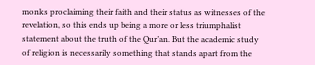monks proclaiming their faith and their status as witnesses of the revelation, so this ends up being a more or less triumphalist statement about the truth of the Qur’an. But the academic study of religion is necessarily something that stands apart from the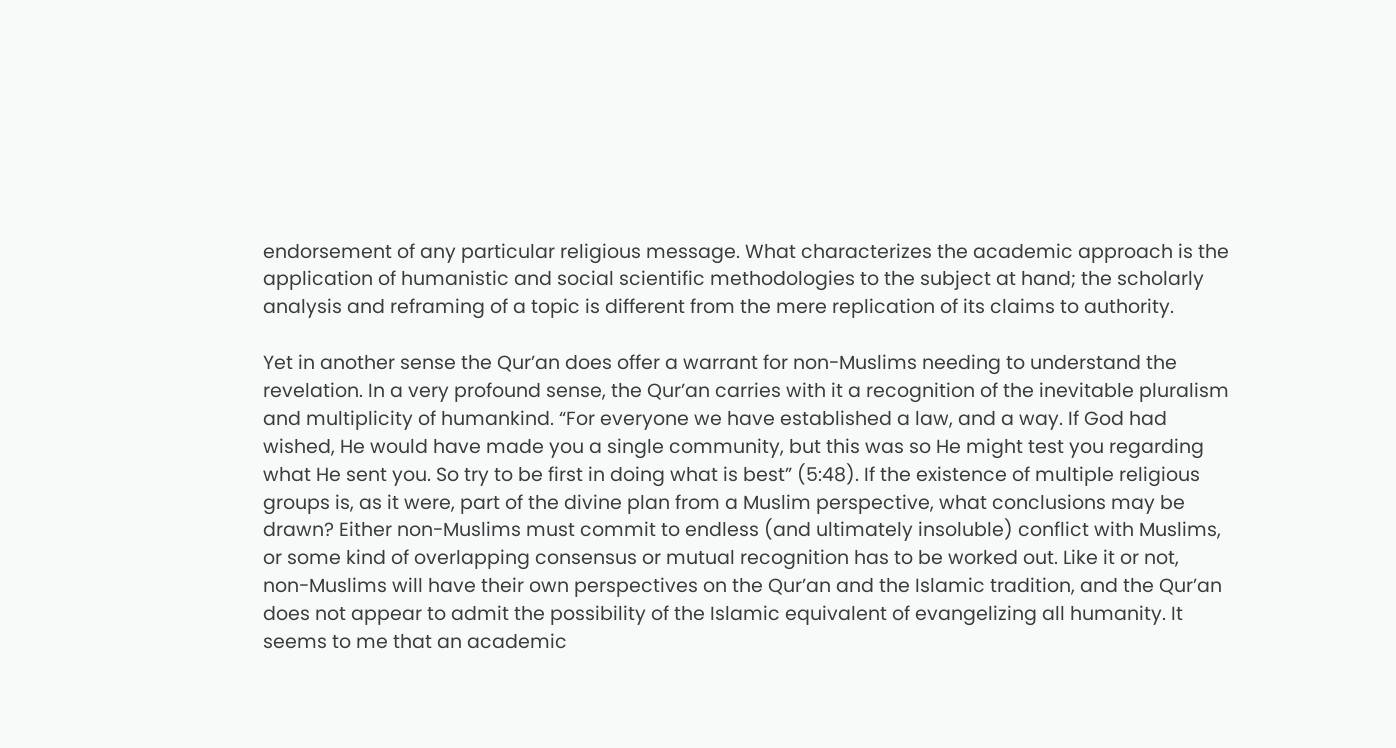endorsement of any particular religious message. What characterizes the academic approach is the application of humanistic and social scientific methodologies to the subject at hand; the scholarly analysis and reframing of a topic is different from the mere replication of its claims to authority.

Yet in another sense the Qur’an does offer a warrant for non-Muslims needing to understand the revelation. In a very profound sense, the Qur’an carries with it a recognition of the inevitable pluralism and multiplicity of humankind. “For everyone we have established a law, and a way. If God had wished, He would have made you a single community, but this was so He might test you regarding what He sent you. So try to be first in doing what is best” (5:48). If the existence of multiple religious groups is, as it were, part of the divine plan from a Muslim perspective, what conclusions may be drawn? Either non-Muslims must commit to endless (and ultimately insoluble) conflict with Muslims, or some kind of overlapping consensus or mutual recognition has to be worked out. Like it or not, non-Muslims will have their own perspectives on the Qur’an and the Islamic tradition, and the Qur’an does not appear to admit the possibility of the Islamic equivalent of evangelizing all humanity. It seems to me that an academic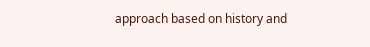approach based on history and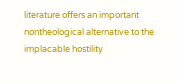literature offers an important nontheological alternative to the implacable hostility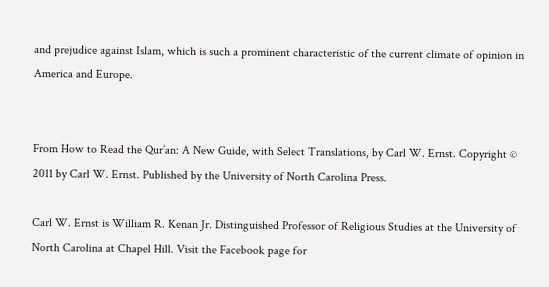and prejudice against Islam, which is such a prominent characteristic of the current climate of opinion in America and Europe.


From How to Read the Qur’an: A New Guide, with Select Translations, by Carl W. Ernst. Copyright © 2011 by Carl W. Ernst. Published by the University of North Carolina Press.

Carl W. Ernst is William R. Kenan Jr. Distinguished Professor of Religious Studies at the University of North Carolina at Chapel Hill. Visit the Facebook page for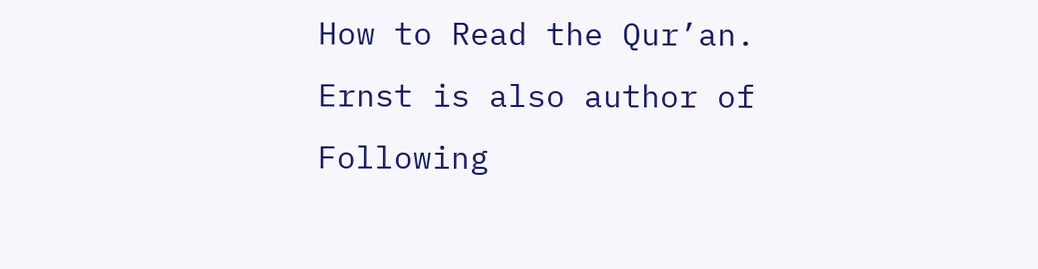How to Read the Qur’an. Ernst is also author of Following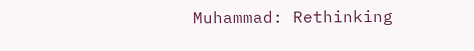Muhammad: Rethinking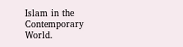Islam in the Contemporary World.